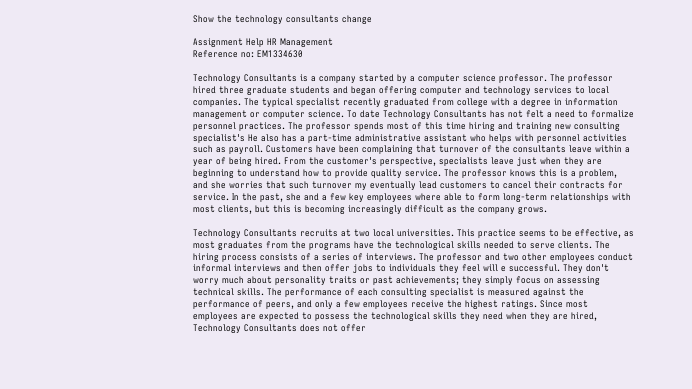Show the technology consultants change

Assignment Help HR Management
Reference no: EM1334630

Technology Consultants is a company started by a computer science professor. The professor hired three graduate students and began offering computer and technology services to local companies. The typical specialist recently graduated from college with a degree in information management or computer science. To date Technology Consultants has not felt a need to formalize personnel practices. The professor spends most of this time hiring and training new consulting specialist's He also has a part-time administrative assistant who helps with personnel activities such as payroll. Customers have been complaining that turnover of the consultants leave within a year of being hired. From the customer's perspective, specialists leave just when they are beginning to understand how to provide quality service. The professor knows this is a problem, and she worries that such turnover my eventually lead customers to cancel their contracts for service. In the past, she and a few key employees where able to form long-term relationships with most clients, but this is becoming increasingly difficult as the company grows.

Technology Consultants recruits at two local universities. This practice seems to be effective, as most graduates from the programs have the technological skills needed to serve clients. The hiring process consists of a series of interviews. The professor and two other employees conduct informal interviews and then offer jobs to individuals they feel will e successful. They don't worry much about personality traits or past achievements; they simply focus on assessing technical skills. The performance of each consulting specialist is measured against the performance of peers, and only a few employees receive the highest ratings. Since most employees are expected to possess the technological skills they need when they are hired, Technology Consultants does not offer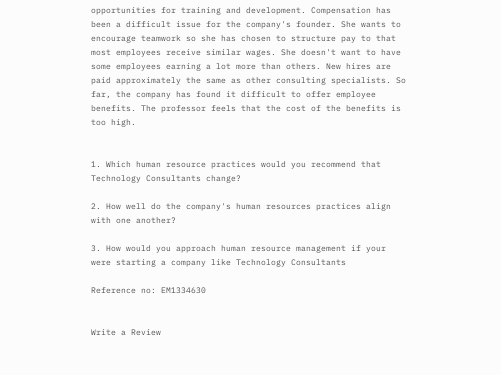opportunities for training and development. Compensation has been a difficult issue for the company's founder. She wants to encourage teamwork so she has chosen to structure pay to that most employees receive similar wages. She doesn't want to have some employees earning a lot more than others. New hires are paid approximately the same as other consulting specialists. So far, the company has found it difficult to offer employee benefits. The professor feels that the cost of the benefits is too high.


1. Which human resource practices would you recommend that Technology Consultants change?

2. How well do the company's human resources practices align with one another?

3. How would you approach human resource management if your were starting a company like Technology Consultants

Reference no: EM1334630


Write a Review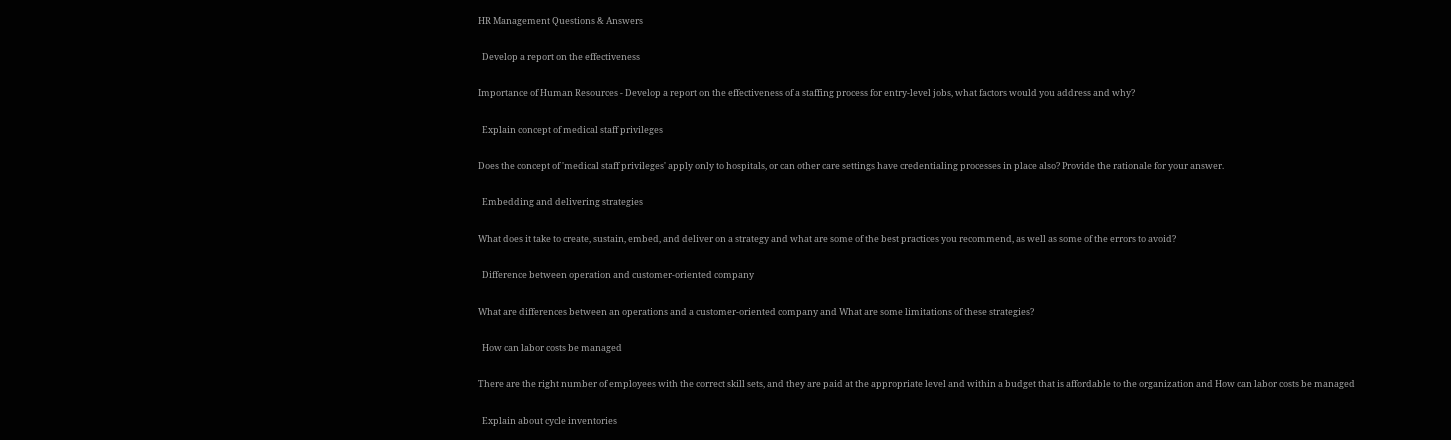HR Management Questions & Answers

  Develop a report on the effectiveness

Importance of Human Resources - Develop a report on the effectiveness of a staffing process for entry-level jobs, what factors would you address and why?

  Explain concept of medical staff privileges

Does the concept of 'medical staff privileges' apply only to hospitals, or can other care settings have credentialing processes in place also? Provide the rationale for your answer.

  Embedding and delivering strategies

What does it take to create, sustain, embed, and deliver on a strategy and what are some of the best practices you recommend, as well as some of the errors to avoid?

  Difference between operation and customer-oriented company

What are differences between an operations and a customer-oriented company and What are some limitations of these strategies?

  How can labor costs be managed

There are the right number of employees with the correct skill sets, and they are paid at the appropriate level and within a budget that is affordable to the organization and How can labor costs be managed

  Explain about cycle inventories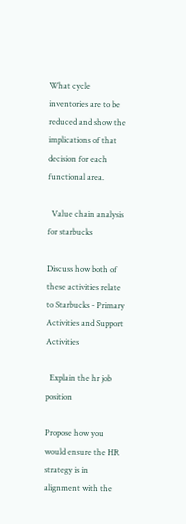What cycle inventories are to be reduced and show the implications of that decision for each functional area.

  Value chain analysis for starbucks

Discuss how both of these activities relate to Starbucks - Primary Activities and Support Activities

  Explain the hr job position

Propose how you would ensure the HR strategy is in alignment with the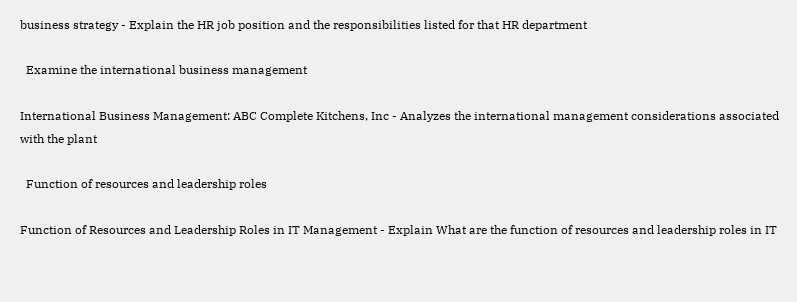business strategy - Explain the HR job position and the responsibilities listed for that HR department

  Examine the international business management

International Business Management: ABC Complete Kitchens, Inc - Analyzes the international management considerations associated with the plant

  Function of resources and leadership roles

Function of Resources and Leadership Roles in IT Management - Explain What are the function of resources and leadership roles in IT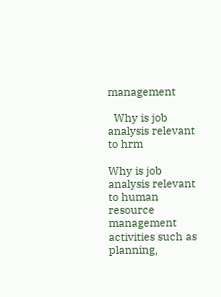management

  Why is job analysis relevant to hrm

Why is job analysis relevant to human resource management activities such as planning,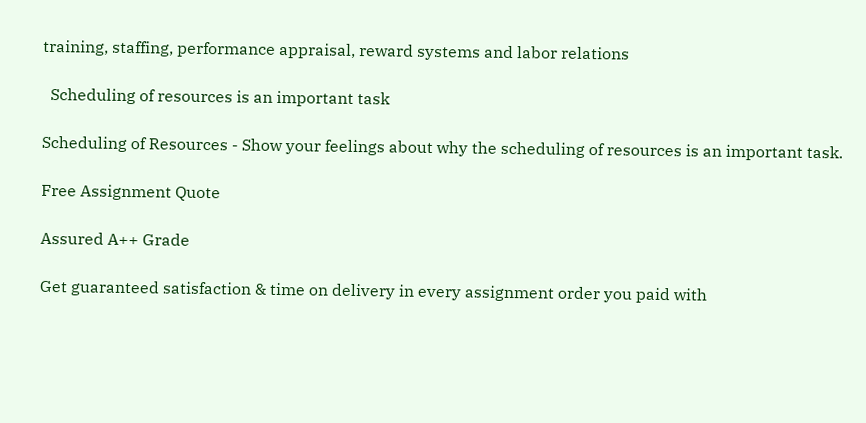training, staffing, performance appraisal, reward systems and labor relations

  Scheduling of resources is an important task

Scheduling of Resources - Show your feelings about why the scheduling of resources is an important task.

Free Assignment Quote

Assured A++ Grade

Get guaranteed satisfaction & time on delivery in every assignment order you paid with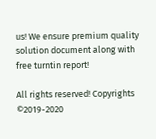us! We ensure premium quality solution document along with free turntin report!

All rights reserved! Copyrights ©2019-2020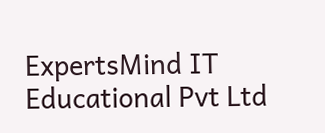ExpertsMind IT Educational Pvt Ltd